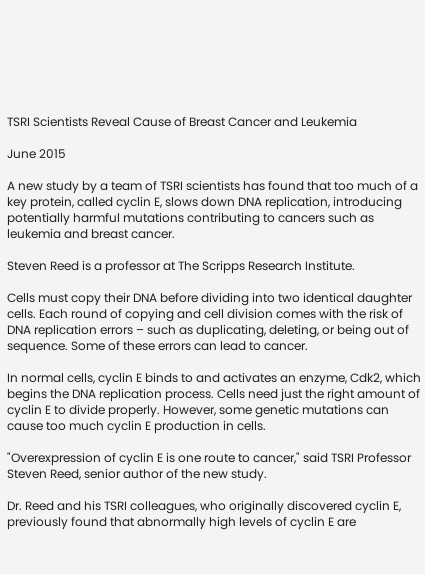TSRI Scientists Reveal Cause of Breast Cancer and Leukemia

June 2015

A new study by a team of TSRI scientists has found that too much of a key protein, called cyclin E, slows down DNA replication, introducing potentially harmful mutations contributing to cancers such as leukemia and breast cancer.

Steven Reed is a professor at The Scripps Research Institute.

Cells must copy their DNA before dividing into two identical daughter cells. Each round of copying and cell division comes with the risk of DNA replication errors – such as duplicating, deleting, or being out of sequence. Some of these errors can lead to cancer.

In normal cells, cyclin E binds to and activates an enzyme, Cdk2, which begins the DNA replication process. Cells need just the right amount of cyclin E to divide properly. However, some genetic mutations can cause too much cyclin E production in cells.

"Overexpression of cyclin E is one route to cancer," said TSRI Professor Steven Reed, senior author of the new study.

Dr. Reed and his TSRI colleagues, who originally discovered cyclin E, previously found that abnormally high levels of cyclin E are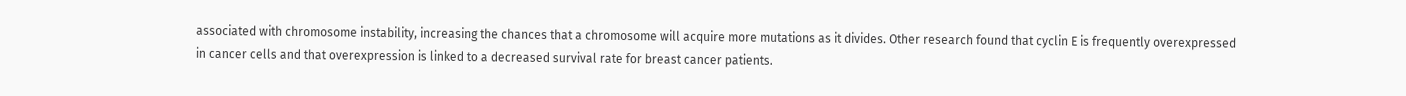associated with chromosome instability, increasing the chances that a chromosome will acquire more mutations as it divides. Other research found that cyclin E is frequently overexpressed in cancer cells and that overexpression is linked to a decreased survival rate for breast cancer patients.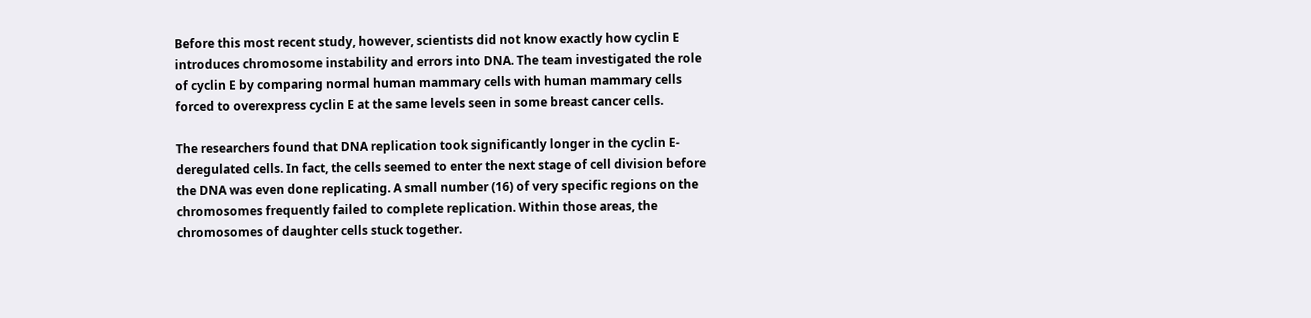Before this most recent study, however, scientists did not know exactly how cyclin E introduces chromosome instability and errors into DNA. The team investigated the role of cyclin E by comparing normal human mammary cells with human mammary cells forced to overexpress cyclin E at the same levels seen in some breast cancer cells.

The researchers found that DNA replication took significantly longer in the cyclin E-deregulated cells. In fact, the cells seemed to enter the next stage of cell division before the DNA was even done replicating. A small number (16) of very specific regions on the chromosomes frequently failed to complete replication. Within those areas, the chromosomes of daughter cells stuck together.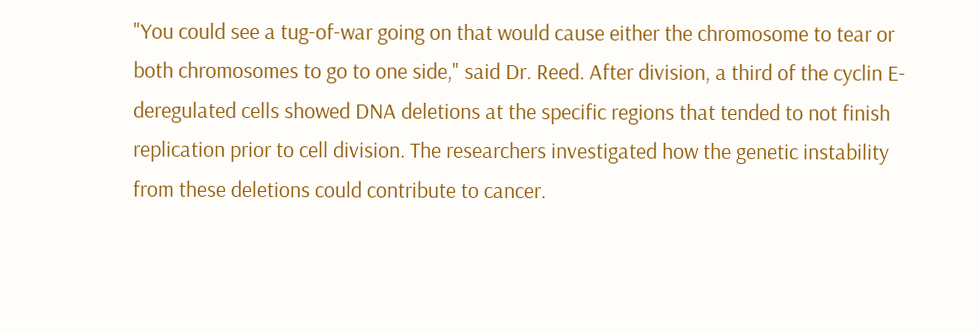"You could see a tug-of-war going on that would cause either the chromosome to tear or both chromosomes to go to one side," said Dr. Reed. After division, a third of the cyclin E-deregulated cells showed DNA deletions at the specific regions that tended to not finish replication prior to cell division. The researchers investigated how the genetic instability from these deletions could contribute to cancer.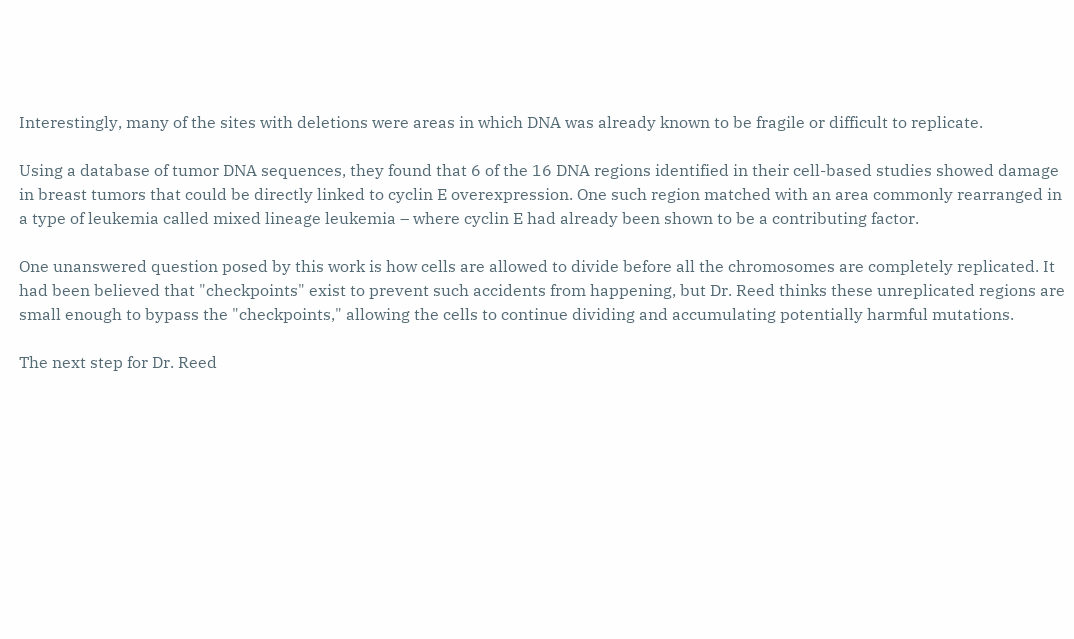Interestingly, many of the sites with deletions were areas in which DNA was already known to be fragile or difficult to replicate.

Using a database of tumor DNA sequences, they found that 6 of the 16 DNA regions identified in their cell-based studies showed damage in breast tumors that could be directly linked to cyclin E overexpression. One such region matched with an area commonly rearranged in a type of leukemia called mixed lineage leukemia – where cyclin E had already been shown to be a contributing factor.

One unanswered question posed by this work is how cells are allowed to divide before all the chromosomes are completely replicated. It had been believed that "checkpoints" exist to prevent such accidents from happening, but Dr. Reed thinks these unreplicated regions are small enough to bypass the "checkpoints," allowing the cells to continue dividing and accumulating potentially harmful mutations.

The next step for Dr. Reed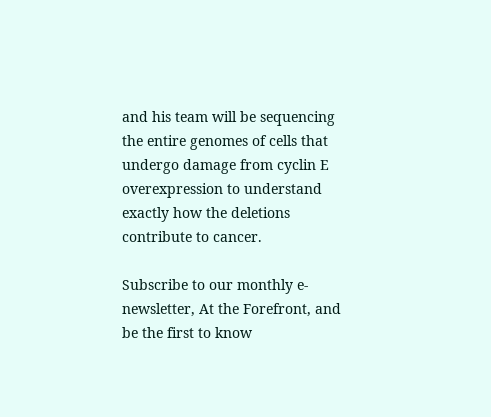and his team will be sequencing the entire genomes of cells that undergo damage from cyclin E overexpression to understand exactly how the deletions contribute to cancer.

Subscribe to our monthly e-newsletter, At the Forefront, and be the first to know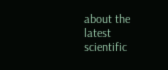about the
latest scientific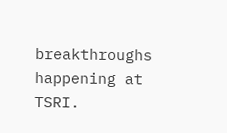breakthroughs happening at TSRI.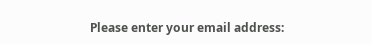Please enter your email address: